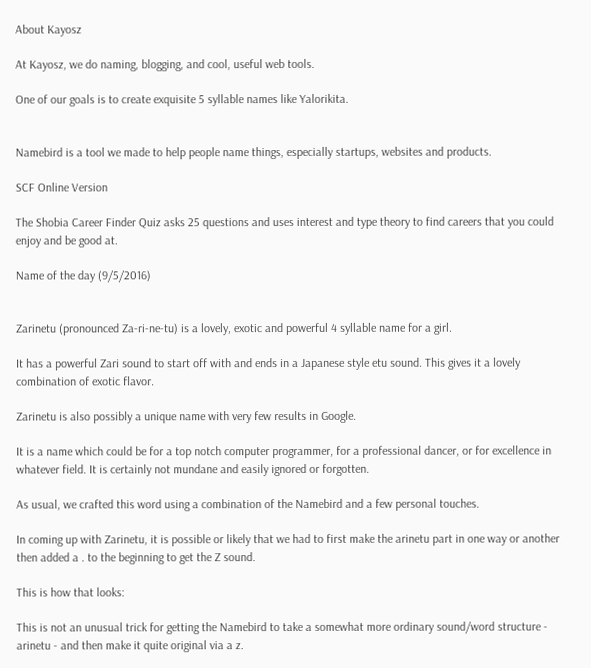About Kayosz

At Kayosz, we do naming, blogging, and cool, useful web tools.

One of our goals is to create exquisite 5 syllable names like Yalorikita.


Namebird is a tool we made to help people name things, especially startups, websites and products.

SCF Online Version

The Shobia Career Finder Quiz asks 25 questions and uses interest and type theory to find careers that you could enjoy and be good at.

Name of the day (9/5/2016)


Zarinetu (pronounced Za-ri-ne-tu) is a lovely, exotic and powerful 4 syllable name for a girl.

It has a powerful Zari sound to start off with and ends in a Japanese style etu sound. This gives it a lovely combination of exotic flavor.

Zarinetu is also possibly a unique name with very few results in Google.

It is a name which could be for a top notch computer programmer, for a professional dancer, or for excellence in whatever field. It is certainly not mundane and easily ignored or forgotten.

As usual, we crafted this word using a combination of the Namebird and a few personal touches.

In coming up with Zarinetu, it is possible or likely that we had to first make the arinetu part in one way or another then added a . to the beginning to get the Z sound.

This is how that looks:

This is not an unusual trick for getting the Namebird to take a somewhat more ordinary sound/word structure - arinetu - and then make it quite original via a z.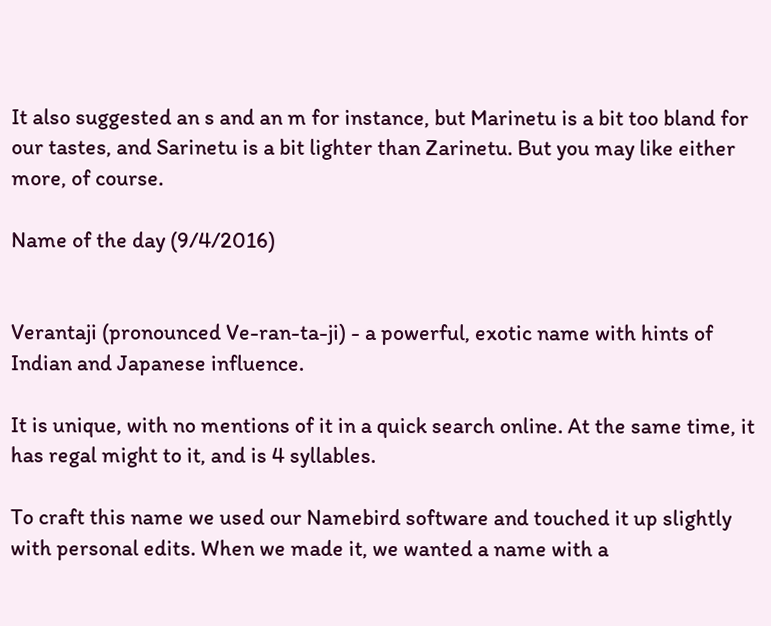It also suggested an s and an m for instance, but Marinetu is a bit too bland for our tastes, and Sarinetu is a bit lighter than Zarinetu. But you may like either more, of course.

Name of the day (9/4/2016)


Verantaji (pronounced Ve-ran-ta-ji) - a powerful, exotic name with hints of Indian and Japanese influence.

It is unique, with no mentions of it in a quick search online. At the same time, it has regal might to it, and is 4 syllables.

To craft this name we used our Namebird software and touched it up slightly with personal edits. When we made it, we wanted a name with a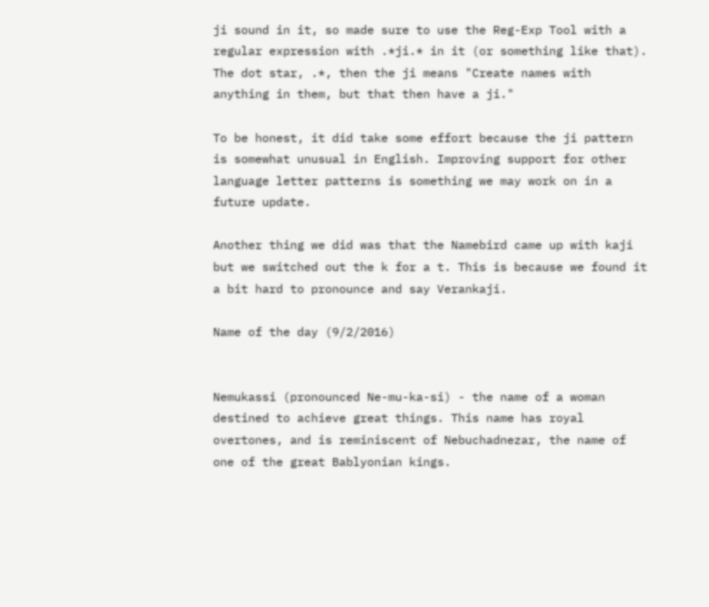ji sound in it, so made sure to use the Reg-Exp Tool with a regular expression with .*ji.* in it (or something like that). The dot star, .*, then the ji means "Create names with anything in them, but that then have a ji."

To be honest, it did take some effort because the ji pattern is somewhat unusual in English. Improving support for other language letter patterns is something we may work on in a future update.

Another thing we did was that the Namebird came up with kaji but we switched out the k for a t. This is because we found it a bit hard to pronounce and say Verankaji.

Name of the day (9/2/2016)


Nemukassi (pronounced Ne-mu-ka-si) - the name of a woman destined to achieve great things. This name has royal overtones, and is reminiscent of Nebuchadnezar, the name of one of the great Bablyonian kings.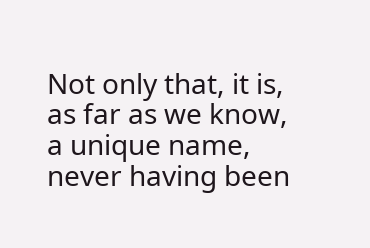Not only that, it is, as far as we know, a unique name, never having been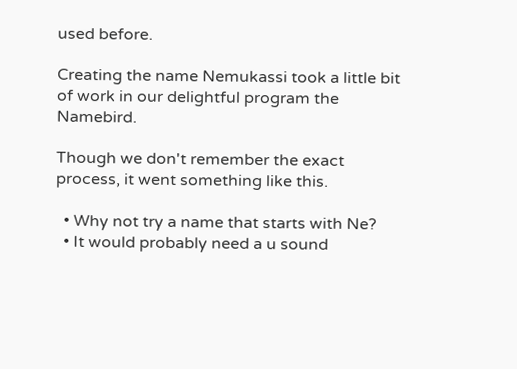used before.

Creating the name Nemukassi took a little bit of work in our delightful program the Namebird.

Though we don't remember the exact process, it went something like this.

  • Why not try a name that starts with Ne?
  • It would probably need a u sound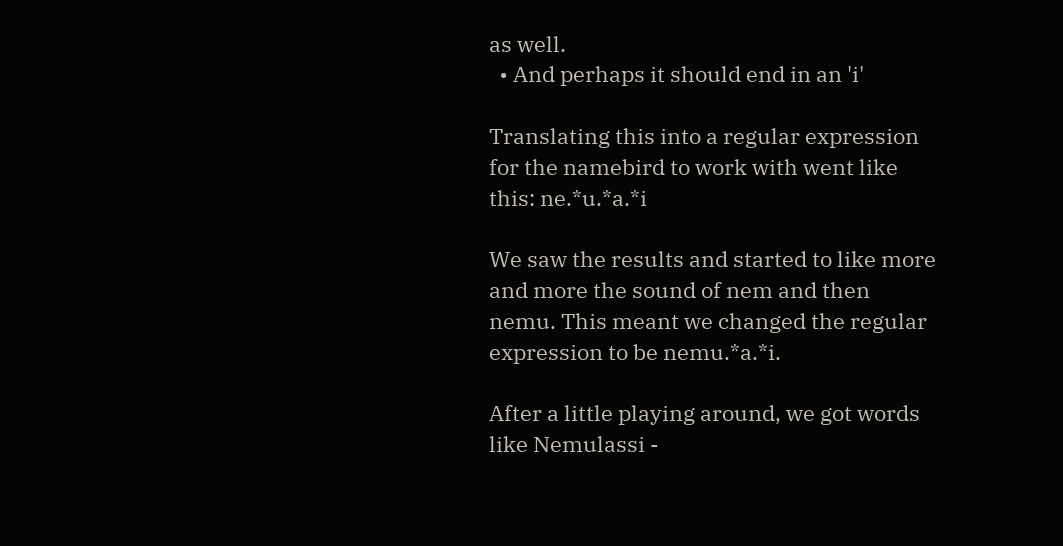as well.
  • And perhaps it should end in an 'i'

Translating this into a regular expression for the namebird to work with went like this: ne.*u.*a.*i

We saw the results and started to like more and more the sound of nem and then nemu. This meant we changed the regular expression to be nemu.*a.*i.

After a little playing around, we got words like Nemulassi -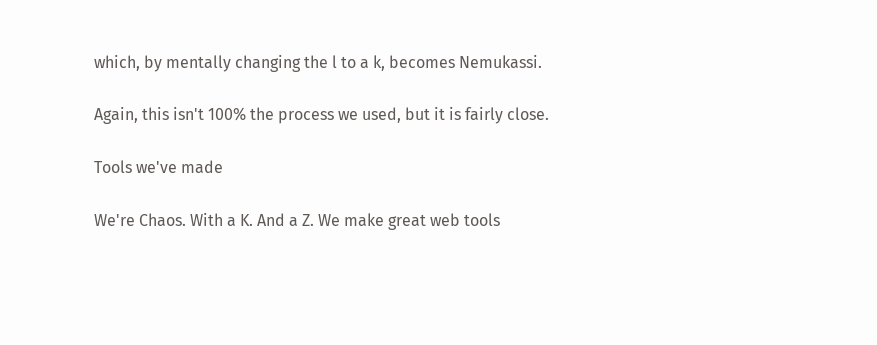which, by mentally changing the l to a k, becomes Nemukassi.

Again, this isn't 100% the process we used, but it is fairly close.

Tools we've made

We're Chaos. With a K. And a Z. We make great web tools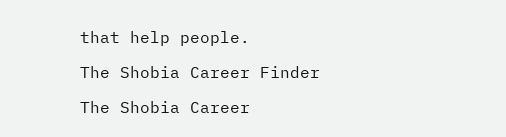that help people.

The Shobia Career Finder

The Shobia Career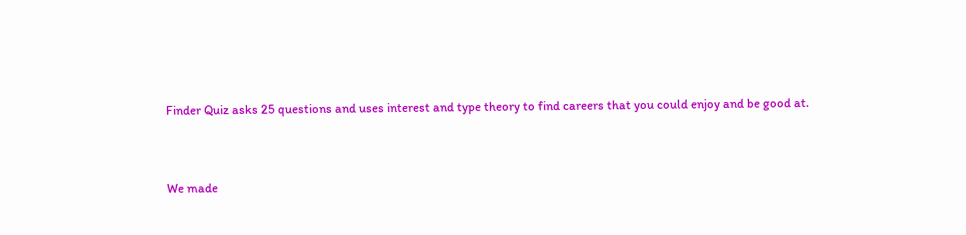Finder Quiz asks 25 questions and uses interest and type theory to find careers that you could enjoy and be good at.


We made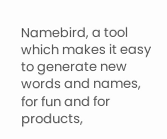Namebird, a tool which makes it easy to generate new words and names, for fun and for products,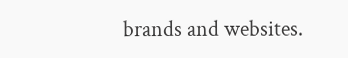brands and websites.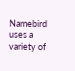Namebird uses a variety of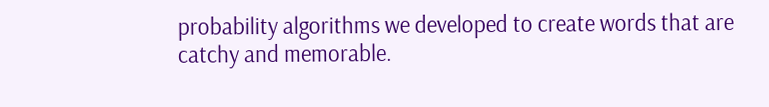probability algorithms we developed to create words that are catchy and memorable.